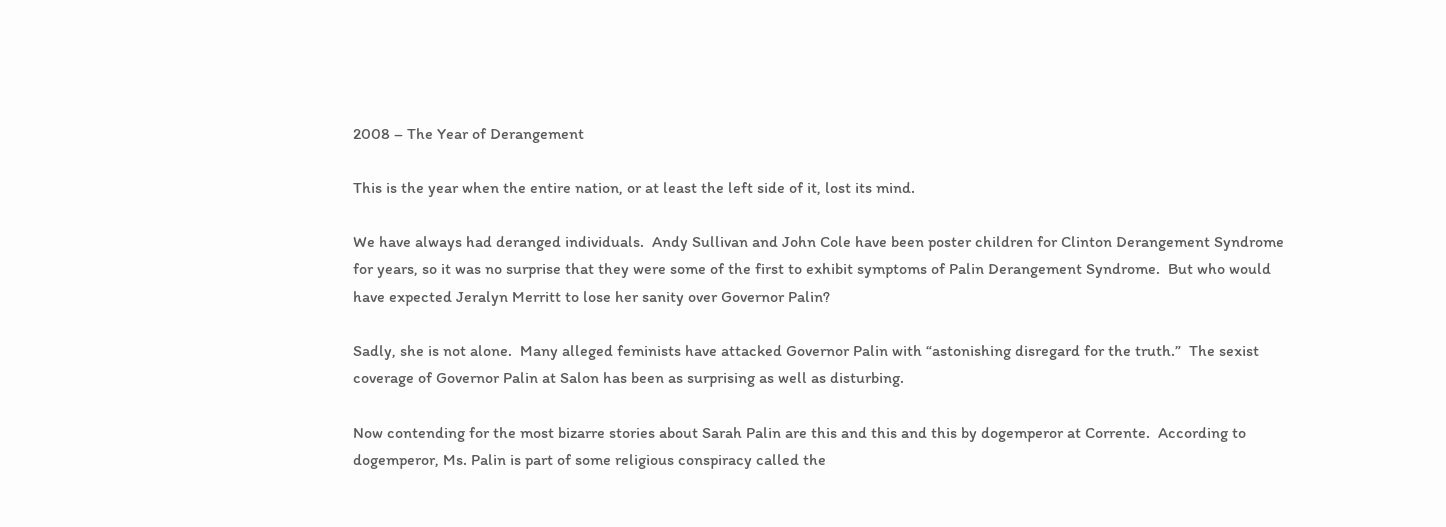2008 – The Year of Derangement

This is the year when the entire nation, or at least the left side of it, lost its mind.

We have always had deranged individuals.  Andy Sullivan and John Cole have been poster children for Clinton Derangement Syndrome for years, so it was no surprise that they were some of the first to exhibit symptoms of Palin Derangement Syndrome.  But who would have expected Jeralyn Merritt to lose her sanity over Governor Palin?

Sadly, she is not alone.  Many alleged feminists have attacked Governor Palin with “astonishing disregard for the truth.”  The sexist coverage of Governor Palin at Salon has been as surprising as well as disturbing.

Now contending for the most bizarre stories about Sarah Palin are this and this and this by dogemperor at Corrente.  According to dogemperor, Ms. Palin is part of some religious conspiracy called the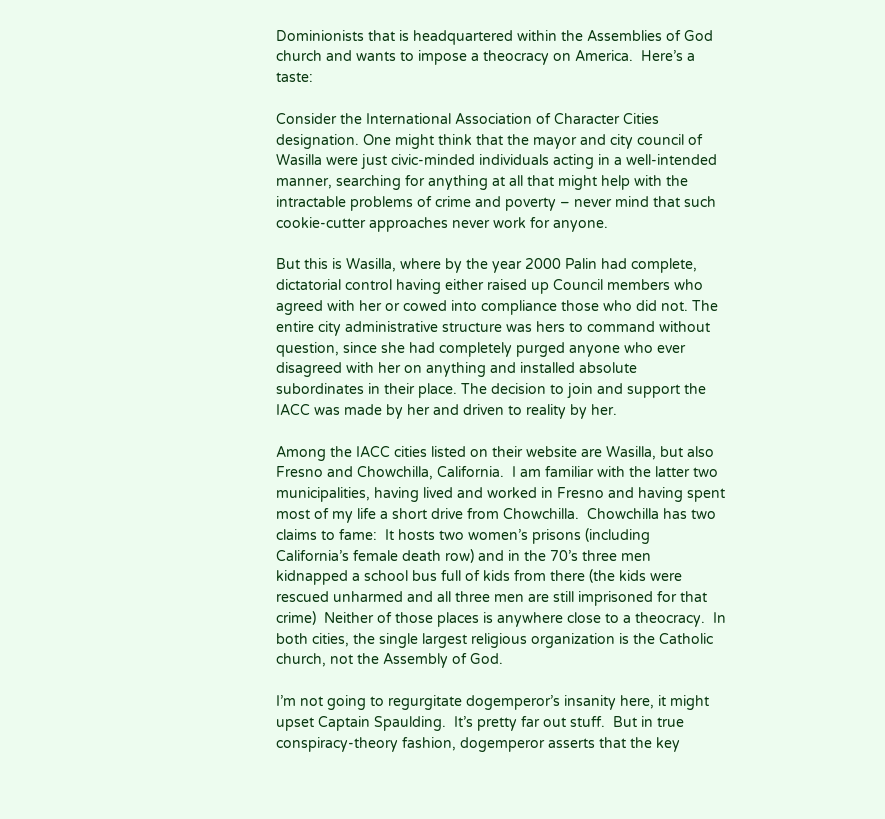Dominionists that is headquartered within the Assemblies of God church and wants to impose a theocracy on America.  Here’s a taste:

Consider the International Association of Character Cities designation. One might think that the mayor and city council of Wasilla were just civic-minded individuals acting in a well-intended manner, searching for anything at all that might help with the intractable problems of crime and poverty – never mind that such cookie-cutter approaches never work for anyone.

But this is Wasilla, where by the year 2000 Palin had complete, dictatorial control having either raised up Council members who agreed with her or cowed into compliance those who did not. The entire city administrative structure was hers to command without question, since she had completely purged anyone who ever disagreed with her on anything and installed absolute subordinates in their place. The decision to join and support the IACC was made by her and driven to reality by her.

Among the IACC cities listed on their website are Wasilla, but also Fresno and Chowchilla, California.  I am familiar with the latter two municipalities, having lived and worked in Fresno and having spent most of my life a short drive from Chowchilla.  Chowchilla has two claims to fame:  It hosts two women’s prisons (including California’s female death row) and in the 70’s three men kidnapped a school bus full of kids from there (the kids were rescued unharmed and all three men are still imprisoned for that crime)  Neither of those places is anywhere close to a theocracy.  In both cities, the single largest religious organization is the Catholic church, not the Assembly of God.

I’m not going to regurgitate dogemperor’s insanity here, it might upset Captain Spaulding.  It’s pretty far out stuff.  But in true conspiracy-theory fashion, dogemperor asserts that the key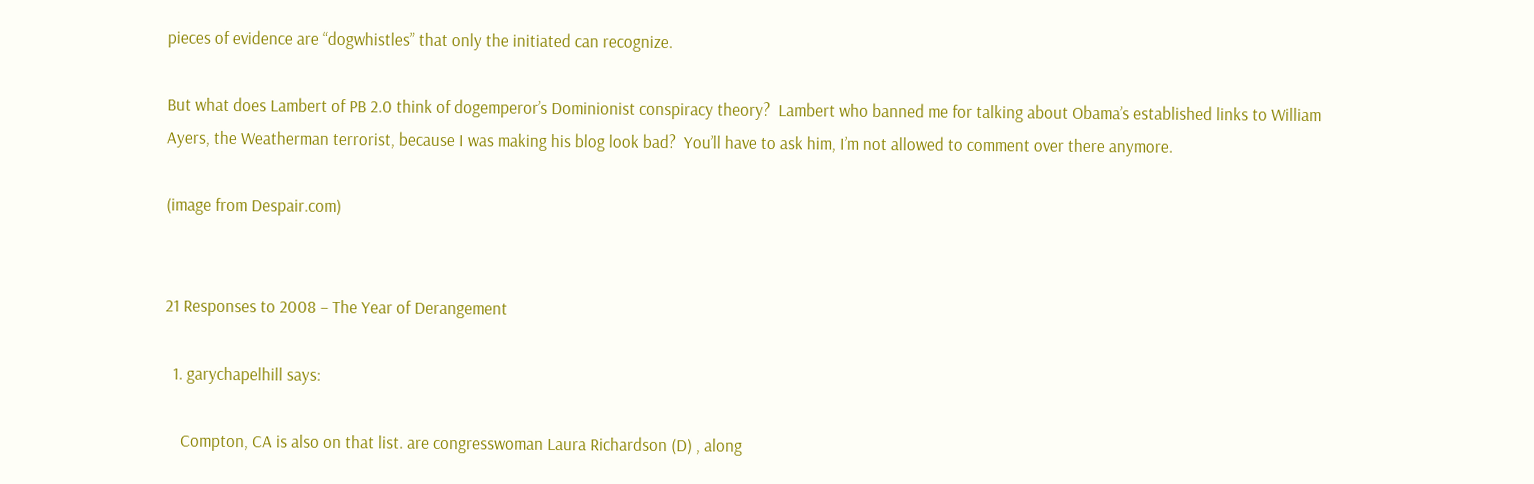pieces of evidence are “dogwhistles” that only the initiated can recognize.

But what does Lambert of PB 2.0 think of dogemperor’s Dominionist conspiracy theory?  Lambert who banned me for talking about Obama’s established links to William Ayers, the Weatherman terrorist, because I was making his blog look bad?  You’ll have to ask him, I’m not allowed to comment over there anymore.

(image from Despair.com)


21 Responses to 2008 – The Year of Derangement

  1. garychapelhill says:

    Compton, CA is also on that list. are congresswoman Laura Richardson (D) , along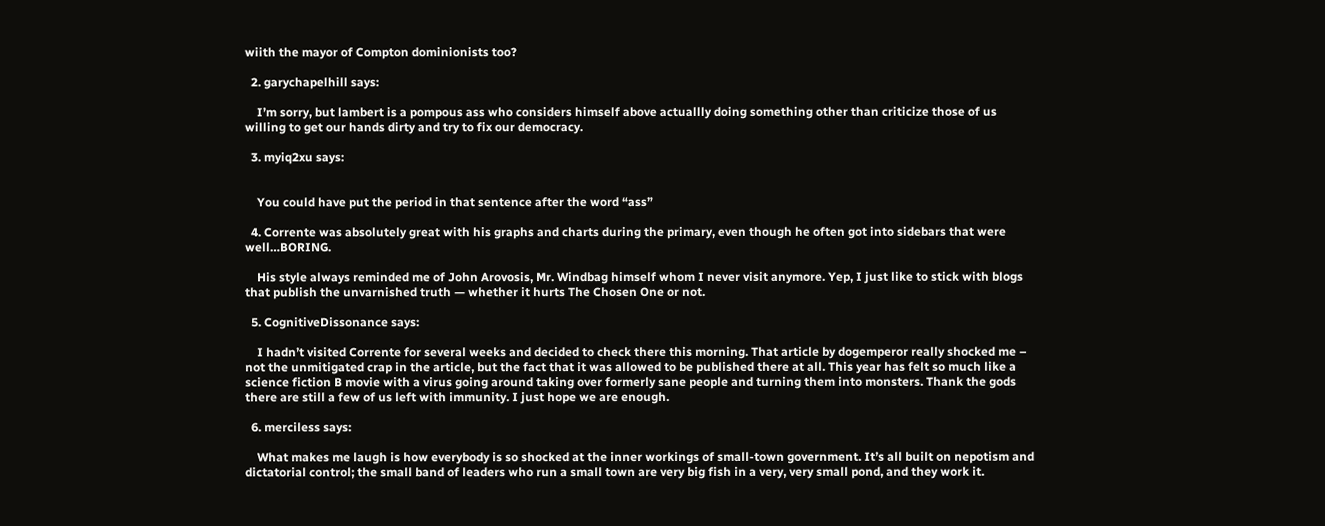wiith the mayor of Compton dominionists too?

  2. garychapelhill says:

    I’m sorry, but lambert is a pompous ass who considers himself above actuallly doing something other than criticize those of us willing to get our hands dirty and try to fix our democracy.

  3. myiq2xu says:


    You could have put the period in that sentence after the word “ass”

  4. Corrente was absolutely great with his graphs and charts during the primary, even though he often got into sidebars that were well…BORING.

    His style always reminded me of John Arovosis, Mr. Windbag himself whom I never visit anymore. Yep, I just like to stick with blogs that publish the unvarnished truth — whether it hurts The Chosen One or not.

  5. CognitiveDissonance says:

    I hadn’t visited Corrente for several weeks and decided to check there this morning. That article by dogemperor really shocked me – not the unmitigated crap in the article, but the fact that it was allowed to be published there at all. This year has felt so much like a science fiction B movie with a virus going around taking over formerly sane people and turning them into monsters. Thank the gods there are still a few of us left with immunity. I just hope we are enough.

  6. merciless says:

    What makes me laugh is how everybody is so shocked at the inner workings of small-town government. It’s all built on nepotism and dictatorial control; the small band of leaders who run a small town are very big fish in a very, very small pond, and they work it.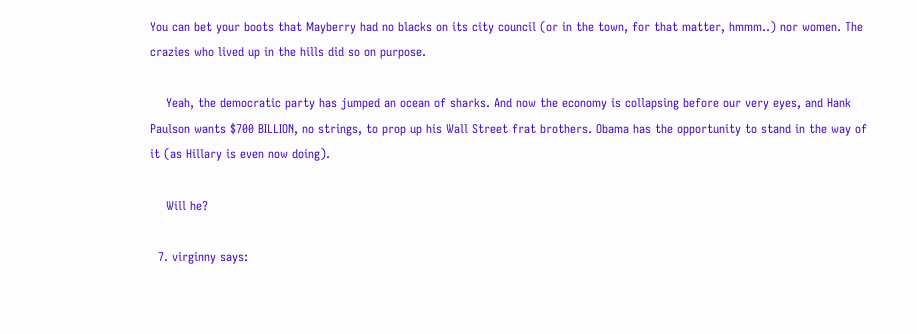You can bet your boots that Mayberry had no blacks on its city council (or in the town, for that matter, hmmm..) nor women. The crazies who lived up in the hills did so on purpose.

    Yeah, the democratic party has jumped an ocean of sharks. And now the economy is collapsing before our very eyes, and Hank Paulson wants $700 BILLION, no strings, to prop up his Wall Street frat brothers. Obama has the opportunity to stand in the way of it (as Hillary is even now doing).

    Will he?

  7. virginny says: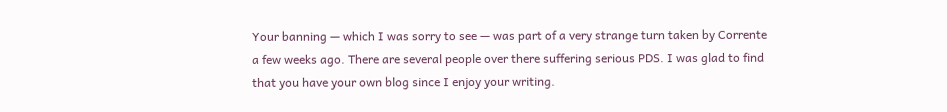Your banning — which I was sorry to see — was part of a very strange turn taken by Corrente a few weeks ago. There are several people over there suffering serious PDS. I was glad to find that you have your own blog since I enjoy your writing.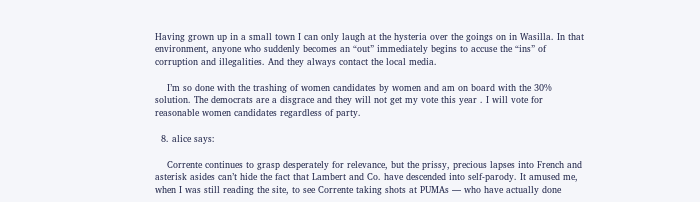Having grown up in a small town I can only laugh at the hysteria over the goings on in Wasilla. In that environment, anyone who suddenly becomes an “out” immediately begins to accuse the “ins” of corruption and illegalities. And they always contact the local media.

    I’m so done with the trashing of women candidates by women and am on board with the 30% solution. The democrats are a disgrace and they will not get my vote this year . I will vote for reasonable women candidates regardless of party.

  8. alice says:

    Corrente continues to grasp desperately for relevance, but the prissy, precious lapses into French and asterisk asides can’t hide the fact that Lambert and Co. have descended into self-parody. It amused me, when I was still reading the site, to see Corrente taking shots at PUMAs — who have actually done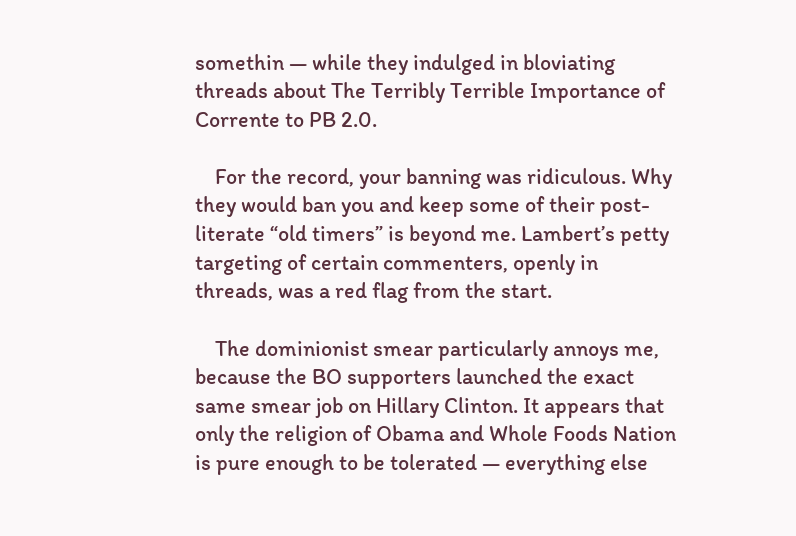somethin — while they indulged in bloviating threads about The Terribly Terrible Importance of Corrente to PB 2.0.

    For the record, your banning was ridiculous. Why they would ban you and keep some of their post-literate “old timers” is beyond me. Lambert’s petty targeting of certain commenters, openly in threads, was a red flag from the start.

    The dominionist smear particularly annoys me, because the BO supporters launched the exact same smear job on Hillary Clinton. It appears that only the religion of Obama and Whole Foods Nation is pure enough to be tolerated — everything else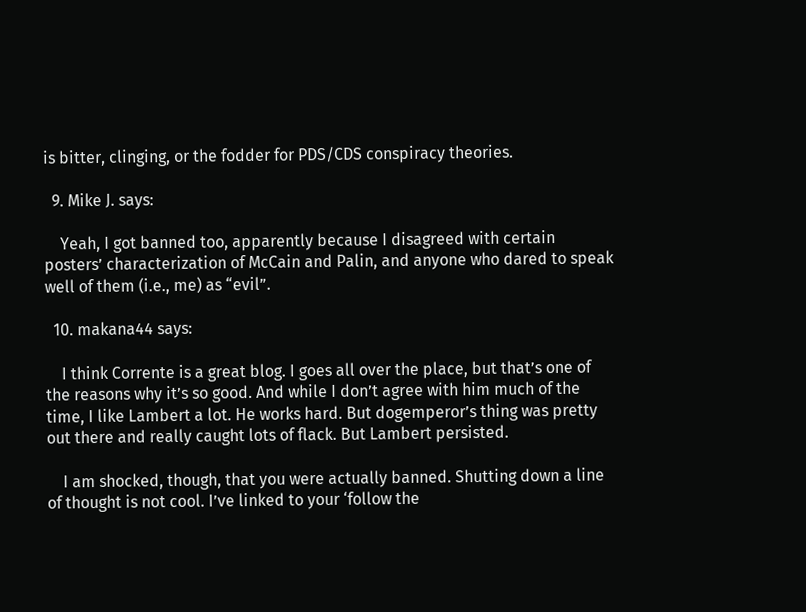is bitter, clinging, or the fodder for PDS/CDS conspiracy theories.

  9. Mike J. says:

    Yeah, I got banned too, apparently because I disagreed with certain posters’ characterization of McCain and Palin, and anyone who dared to speak well of them (i.e., me) as “evil”.

  10. makana44 says:

    I think Corrente is a great blog. I goes all over the place, but that’s one of the reasons why it’s so good. And while I don’t agree with him much of the time, I like Lambert a lot. He works hard. But dogemperor’s thing was pretty out there and really caught lots of flack. But Lambert persisted.

    I am shocked, though, that you were actually banned. Shutting down a line of thought is not cool. I’ve linked to your ‘follow the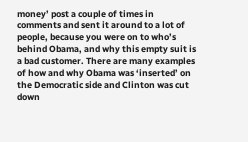money’ post a couple of times in comments and sent it around to a lot of people, because you were on to who’s behind Obama, and why this empty suit is a bad customer. There are many examples of how and why Obama was ‘inserted’ on the Democratic side and Clinton was cut down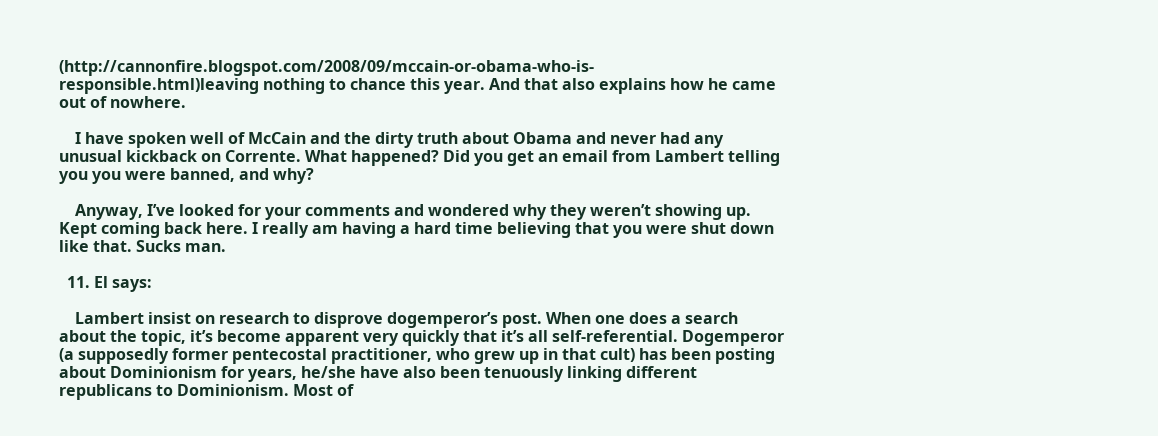(http://cannonfire.blogspot.com/2008/09/mccain-or-obama-who-is-responsible.html)leaving nothing to chance this year. And that also explains how he came out of nowhere.

    I have spoken well of McCain and the dirty truth about Obama and never had any unusual kickback on Corrente. What happened? Did you get an email from Lambert telling you you were banned, and why?

    Anyway, I’ve looked for your comments and wondered why they weren’t showing up. Kept coming back here. I really am having a hard time believing that you were shut down like that. Sucks man.

  11. El says:

    Lambert insist on research to disprove dogemperor’s post. When one does a search about the topic, it’s become apparent very quickly that it’s all self-referential. Dogemperor (a supposedly former pentecostal practitioner, who grew up in that cult) has been posting about Dominionism for years, he/she have also been tenuously linking different republicans to Dominionism. Most of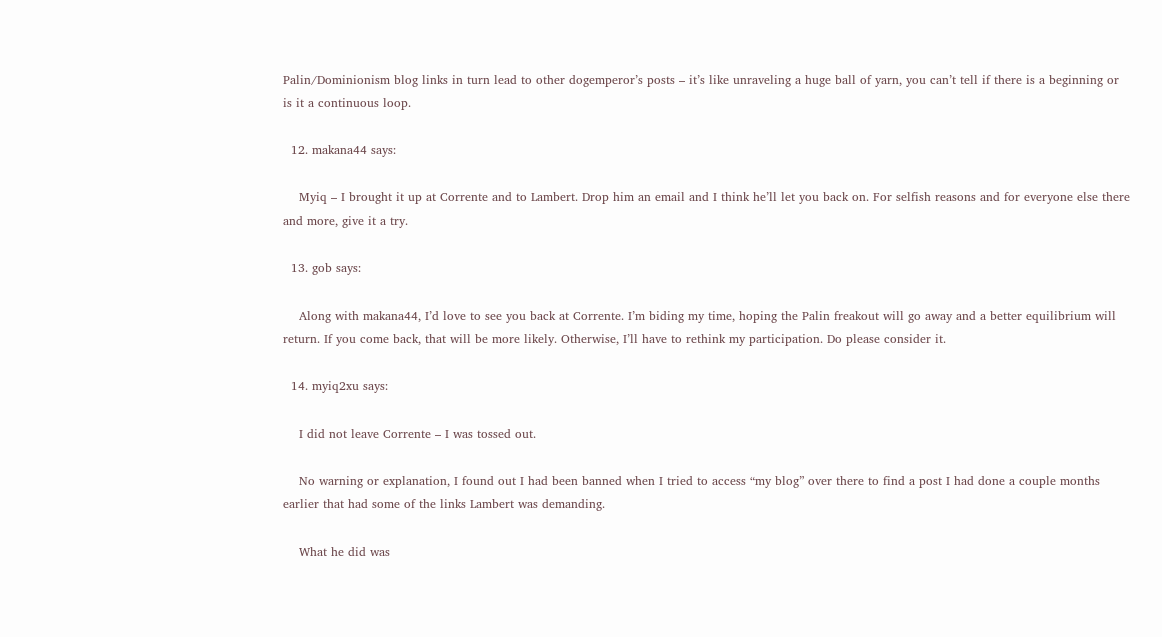Palin/Dominionism blog links in turn lead to other dogemperor’s posts – it’s like unraveling a huge ball of yarn, you can’t tell if there is a beginning or is it a continuous loop.

  12. makana44 says:

    Myiq – I brought it up at Corrente and to Lambert. Drop him an email and I think he’ll let you back on. For selfish reasons and for everyone else there and more, give it a try.

  13. gob says:

    Along with makana44, I’d love to see you back at Corrente. I’m biding my time, hoping the Palin freakout will go away and a better equilibrium will return. If you come back, that will be more likely. Otherwise, I’ll have to rethink my participation. Do please consider it.

  14. myiq2xu says:

    I did not leave Corrente – I was tossed out.

    No warning or explanation, I found out I had been banned when I tried to access “my blog” over there to find a post I had done a couple months earlier that had some of the links Lambert was demanding.

    What he did was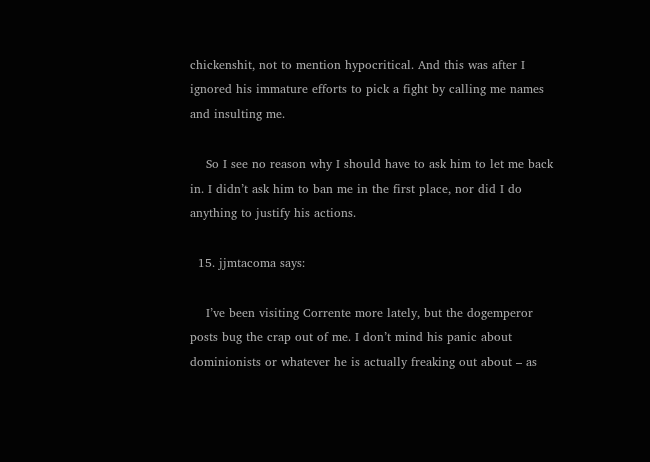chickenshit, not to mention hypocritical. And this was after I ignored his immature efforts to pick a fight by calling me names and insulting me.

    So I see no reason why I should have to ask him to let me back in. I didn’t ask him to ban me in the first place, nor did I do anything to justify his actions.

  15. jjmtacoma says:

    I’ve been visiting Corrente more lately, but the dogemperor posts bug the crap out of me. I don’t mind his panic about dominionists or whatever he is actually freaking out about – as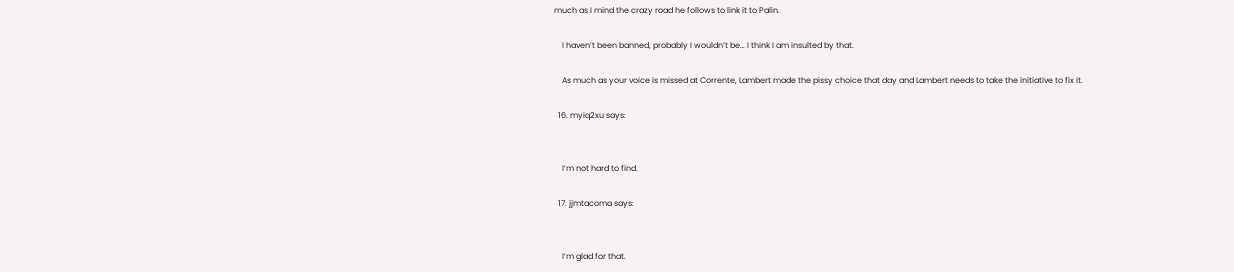much as I mind the crazy road he follows to link it to Palin.

    I haven’t been banned, probably I wouldn’t be… I think I am insulted by that.

    As much as your voice is missed at Corrente, Lambert made the pissy choice that day and Lambert needs to take the initiative to fix it.

  16. myiq2xu says:


    I’m not hard to find.

  17. jjmtacoma says:


    I’m glad for that.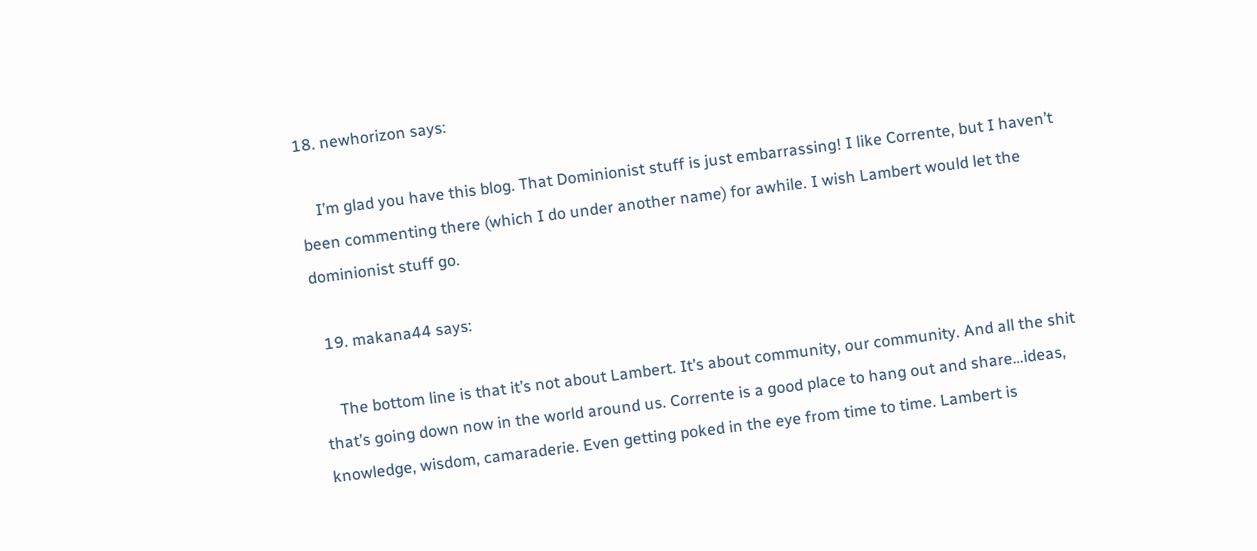18. newhorizon says:

    I’m glad you have this blog. That Dominionist stuff is just embarrassing! I like Corrente, but I haven’t been commenting there (which I do under another name) for awhile. I wish Lambert would let the dominionist stuff go.

  19. makana44 says:

    The bottom line is that it’s not about Lambert. It’s about community, our community. And all the shit that’s going down now in the world around us. Corrente is a good place to hang out and share…ideas, knowledge, wisdom, camaraderie. Even getting poked in the eye from time to time. Lambert is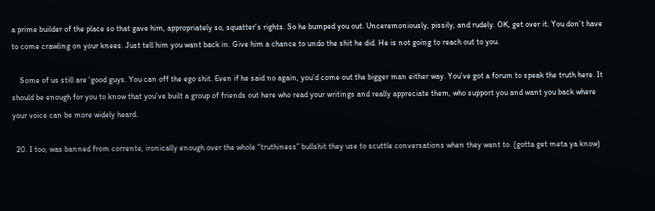a prime builder of the place so that gave him, appropriately so, squatter’s rights. So he bumped you out. Unceremoniously, pissily, and rudely. OK, get over it. You don’t have to come crawling on your knees. Just tell him you want back in. Give him a chance to undo the shit he did. He is not going to reach out to you.

    Some of us still are ‘good guys. You can off the ego shit. Even if he said no again, you’d come out the bigger man either way. You’ve got a forum to speak the truth here. It should be enough for you to know that you’ve built a group of friends out here who read your writings and really appreciate them, who support you and want you back where your voice can be more widely heard.

  20. I too, was banned from corrente, ironically enough over the whole “truthiness” bullshit they use to scuttle conversations when they want to. (gotta get meta ya know)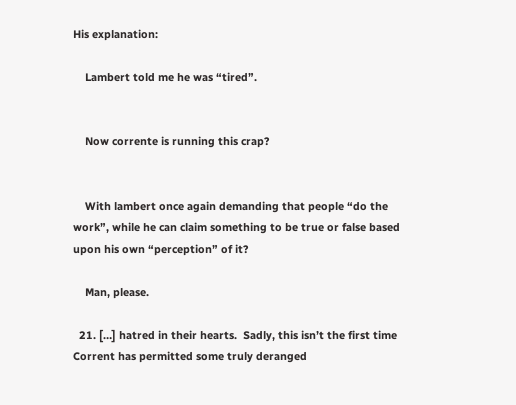His explanation:

    Lambert told me he was “tired”.


    Now corrente is running this crap?


    With lambert once again demanding that people “do the work”, while he can claim something to be true or false based upon his own “perception” of it?

    Man, please.

  21. […] hatred in their hearts.  Sadly, this isn’t the first time Corrent has permitted some truly deranged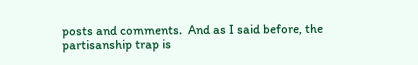posts and comments.  And as I said before, the partisanship trap is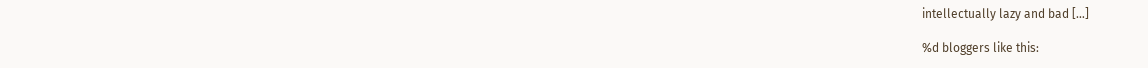intellectually lazy and bad […]

%d bloggers like this: